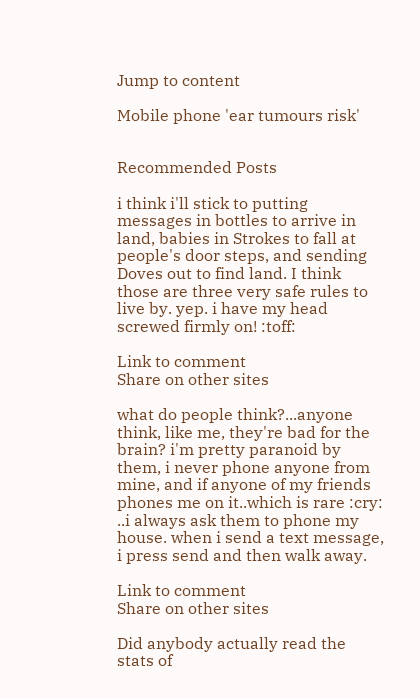Jump to content

Mobile phone 'ear tumours risk'


Recommended Posts

i think i'll stick to putting messages in bottles to arrive in land, babies in Strokes to fall at people's door steps, and sending Doves out to find land. I think those are three very safe rules to live by. yep. i have my head screwed firmly on! :toff:

Link to comment
Share on other sites

what do people think?...anyone think, like me, they're bad for the brain? i'm pretty paranoid by them, i never phone anyone from mine, and if anyone of my friends phones me on it..which is rare :cry: ..i always ask them to phone my house. when i send a text message, i press send and then walk away.

Link to comment
Share on other sites

Did anybody actually read the stats of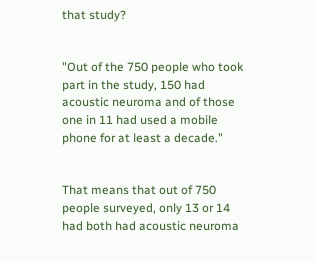that study?


"Out of the 750 people who took part in the study, 150 had acoustic neuroma and of those one in 11 had used a mobile phone for at least a decade."


That means that out of 750 people surveyed, only 13 or 14 had both had acoustic neuroma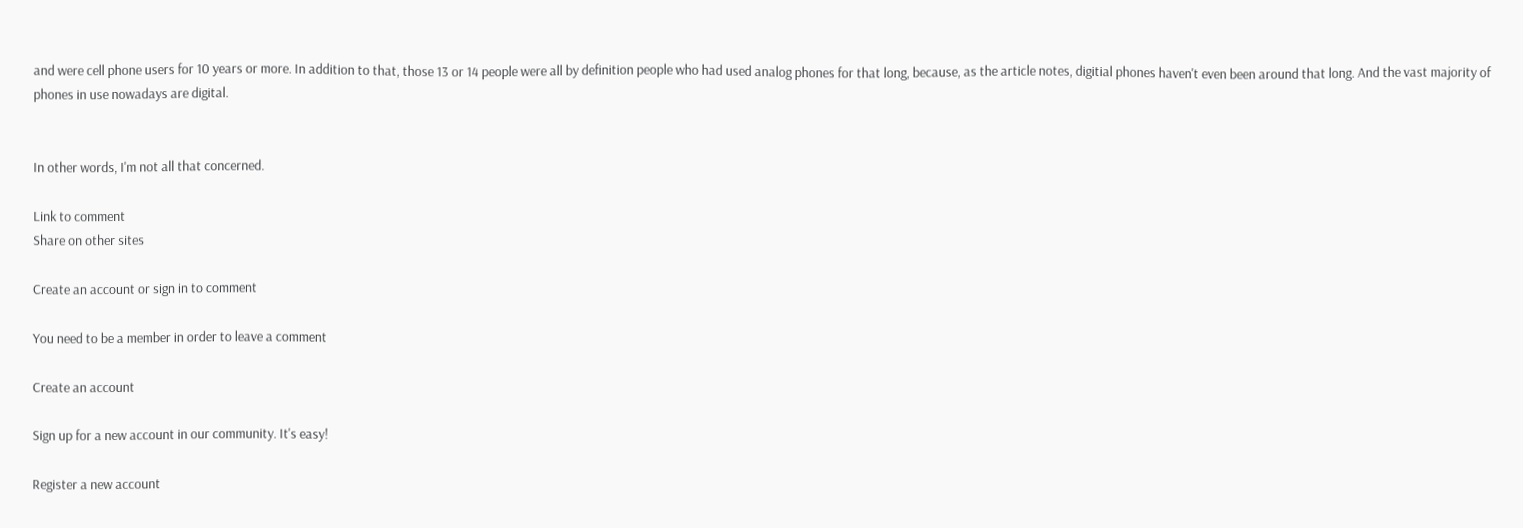and were cell phone users for 10 years or more. In addition to that, those 13 or 14 people were all by definition people who had used analog phones for that long, because, as the article notes, digitial phones haven't even been around that long. And the vast majority of phones in use nowadays are digital.


In other words, I'm not all that concerned.

Link to comment
Share on other sites

Create an account or sign in to comment

You need to be a member in order to leave a comment

Create an account

Sign up for a new account in our community. It's easy!

Register a new account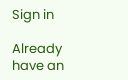Sign in

Already have an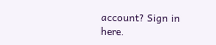account? Sign in here.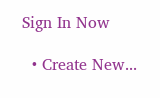Sign In Now

  • Create New...